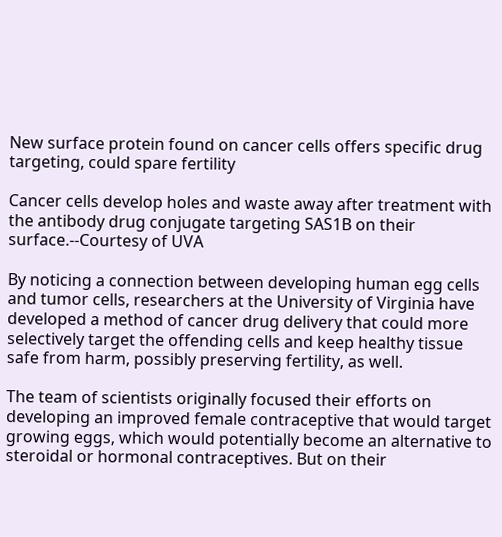New surface protein found on cancer cells offers specific drug targeting, could spare fertility

Cancer cells develop holes and waste away after treatment with the antibody drug conjugate targeting SAS1B on their surface.--Courtesy of UVA

By noticing a connection between developing human egg cells and tumor cells, researchers at the University of Virginia have developed a method of cancer drug delivery that could more selectively target the offending cells and keep healthy tissue safe from harm, possibly preserving fertility, as well.

The team of scientists originally focused their efforts on developing an improved female contraceptive that would target growing eggs, which would potentially become an alternative to steroidal or hormonal contraceptives. But on their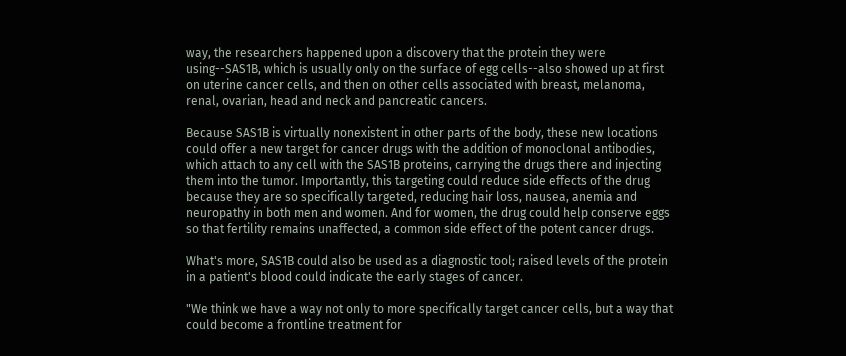way, the researchers happened upon a discovery that the protein they were using--SAS1B, which is usually only on the surface of egg cells--also showed up at first on uterine cancer cells, and then on other cells associated with breast, melanoma, renal, ovarian, head and neck and pancreatic cancers.

Because SAS1B is virtually nonexistent in other parts of the body, these new locations could offer a new target for cancer drugs with the addition of monoclonal antibodies, which attach to any cell with the SAS1B proteins, carrying the drugs there and injecting them into the tumor. Importantly, this targeting could reduce side effects of the drug because they are so specifically targeted, reducing hair loss, nausea, anemia and neuropathy in both men and women. And for women, the drug could help conserve eggs so that fertility remains unaffected, a common side effect of the potent cancer drugs.

What's more, SAS1B could also be used as a diagnostic tool; raised levels of the protein in a patient's blood could indicate the early stages of cancer.

"We think we have a way not only to more specifically target cancer cells, but a way that could become a frontline treatment for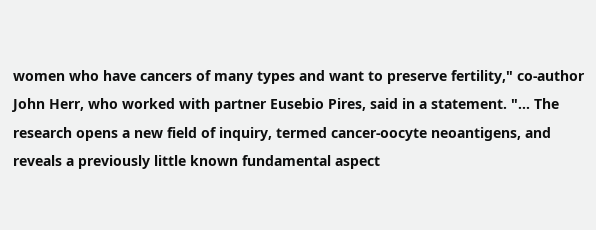women who have cancers of many types and want to preserve fertility," co-author John Herr, who worked with partner Eusebio Pires, said in a statement. "... The research opens a new field of inquiry, termed cancer-oocyte neoantigens, and reveals a previously little known fundamental aspect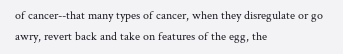of cancer--that many types of cancer, when they disregulate or go awry, revert back and take on features of the egg, the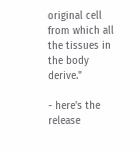original cell from which all the tissues in the body derive."

- here's the release